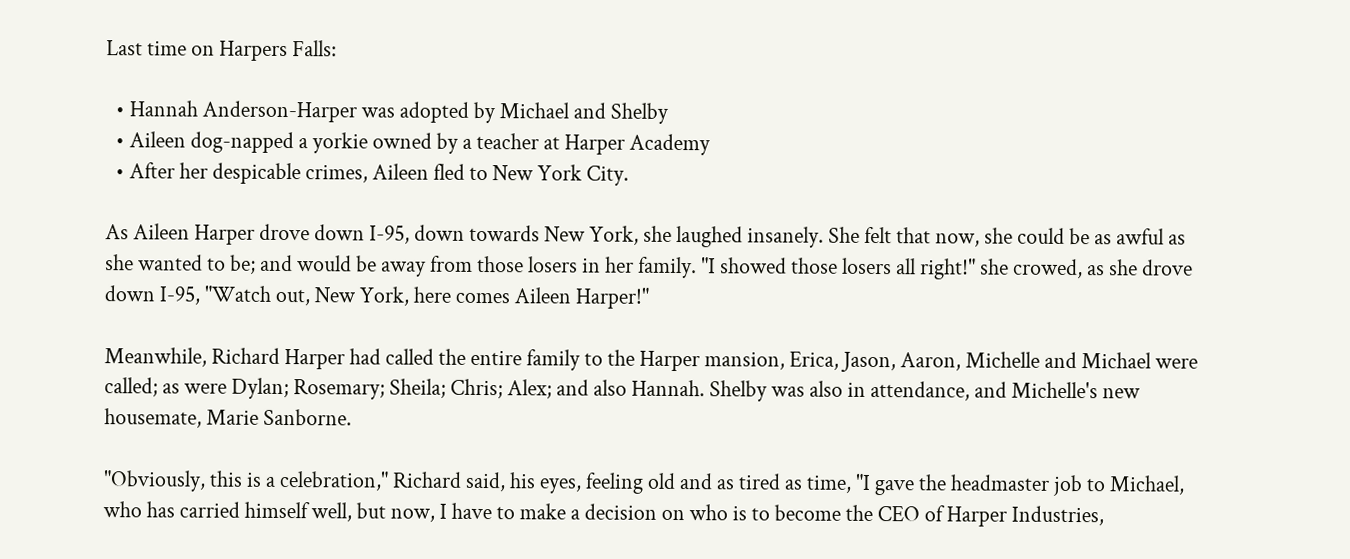Last time on Harpers Falls:

  • Hannah Anderson-Harper was adopted by Michael and Shelby
  • Aileen dog-napped a yorkie owned by a teacher at Harper Academy
  • After her despicable crimes, Aileen fled to New York City.

As Aileen Harper drove down I-95, down towards New York, she laughed insanely. She felt that now, she could be as awful as she wanted to be; and would be away from those losers in her family. "I showed those losers all right!" she crowed, as she drove down I-95, "Watch out, New York, here comes Aileen Harper!"

Meanwhile, Richard Harper had called the entire family to the Harper mansion, Erica, Jason, Aaron, Michelle and Michael were called; as were Dylan; Rosemary; Sheila; Chris; Alex; and also Hannah. Shelby was also in attendance, and Michelle's new housemate, Marie Sanborne.

"Obviously, this is a celebration," Richard said, his eyes, feeling old and as tired as time, "I gave the headmaster job to Michael, who has carried himself well, but now, I have to make a decision on who is to become the CEO of Harper Industries,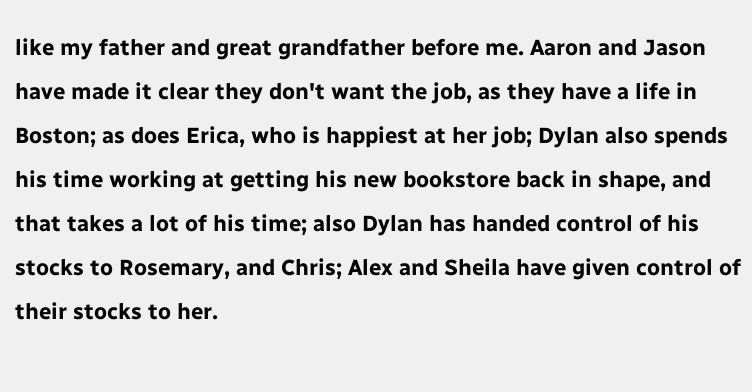like my father and great grandfather before me. Aaron and Jason have made it clear they don't want the job, as they have a life in Boston; as does Erica, who is happiest at her job; Dylan also spends his time working at getting his new bookstore back in shape, and that takes a lot of his time; also Dylan has handed control of his stocks to Rosemary, and Chris; Alex and Sheila have given control of their stocks to her.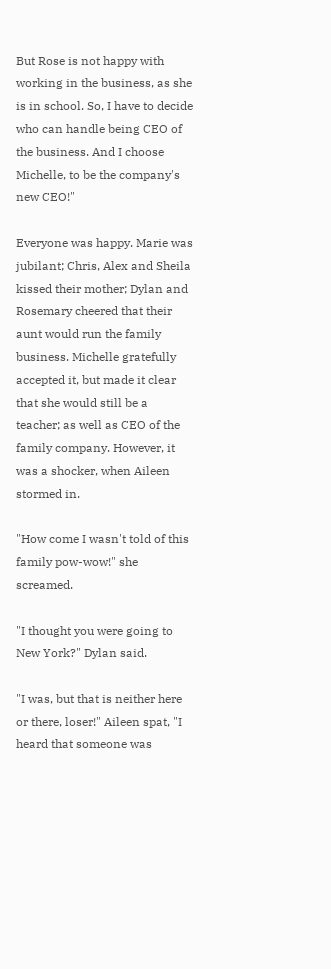But Rose is not happy with working in the business, as she is in school. So, I have to decide who can handle being CEO of the business. And I choose Michelle, to be the company's new CEO!"

Everyone was happy. Marie was jubilant; Chris, Alex and Sheila kissed their mother; Dylan and Rosemary cheered that their aunt would run the family business. Michelle gratefully accepted it, but made it clear that she would still be a teacher; as well as CEO of the family company. However, it was a shocker, when Aileen stormed in.

"How come I wasn't told of this family pow-wow!" she screamed.

"I thought you were going to New York?" Dylan said.

"I was, but that is neither here or there, loser!" Aileen spat, "I heard that someone was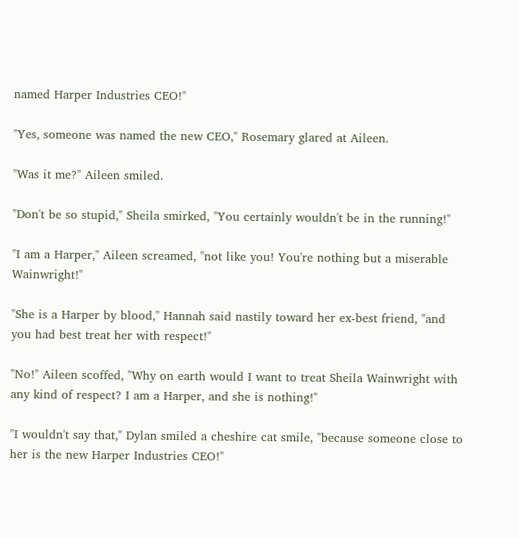named Harper Industries CEO!"

"Yes, someone was named the new CEO," Rosemary glared at Aileen.

"Was it me?" Aileen smiled.

"Don't be so stupid," Sheila smirked, "You certainly wouldn't be in the running!"

"I am a Harper," Aileen screamed, "not like you! You're nothing but a miserable Wainwright!"

"She is a Harper by blood," Hannah said nastily toward her ex-best friend, "and you had best treat her with respect!"

"No!" Aileen scoffed, "Why on earth would I want to treat Sheila Wainwright with any kind of respect? I am a Harper, and she is nothing!"

"I wouldn't say that," Dylan smiled a cheshire cat smile, "because someone close to her is the new Harper Industries CEO!"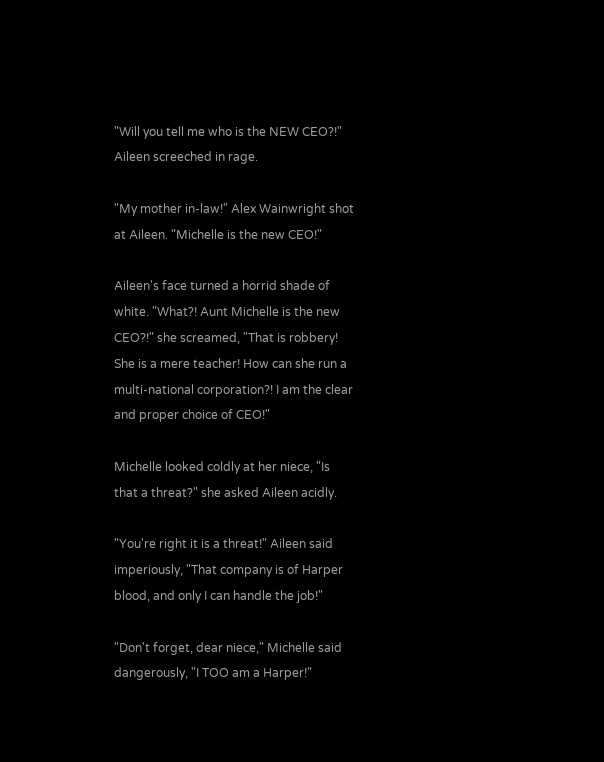"Will you tell me who is the NEW CEO?!" Aileen screeched in rage.

"My mother in-law!" Alex Wainwright shot at Aileen. "Michelle is the new CEO!"

Aileen's face turned a horrid shade of white. "What?! Aunt Michelle is the new CEO?!" she screamed, "That is robbery! She is a mere teacher! How can she run a multi-national corporation?! I am the clear and proper choice of CEO!"

Michelle looked coldly at her niece, "Is that a threat?" she asked Aileen acidly.

"You're right it is a threat!" Aileen said imperiously, "That company is of Harper blood, and only I can handle the job!"

"Don't forget, dear niece," Michelle said dangerously, "I TOO am a Harper!"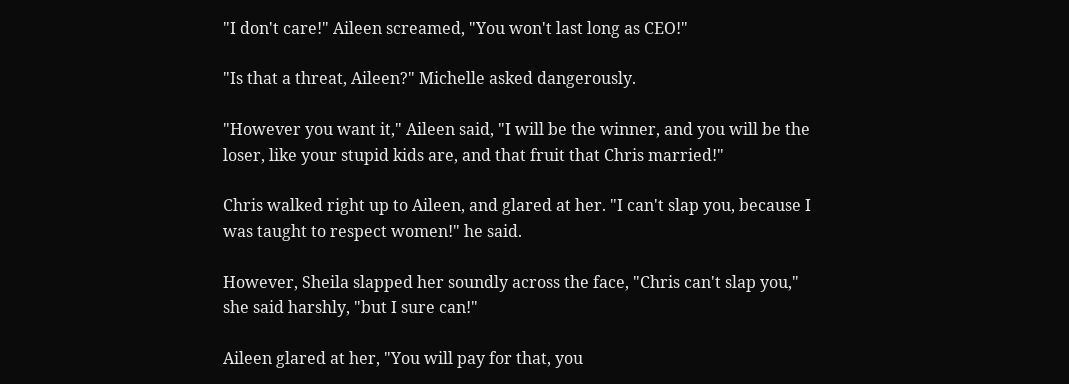"I don't care!" Aileen screamed, "You won't last long as CEO!"

"Is that a threat, Aileen?" Michelle asked dangerously.

"However you want it," Aileen said, "I will be the winner, and you will be the loser, like your stupid kids are, and that fruit that Chris married!"

Chris walked right up to Aileen, and glared at her. "I can't slap you, because I was taught to respect women!" he said.

However, Sheila slapped her soundly across the face, "Chris can't slap you," she said harshly, "but I sure can!"

Aileen glared at her, "You will pay for that, you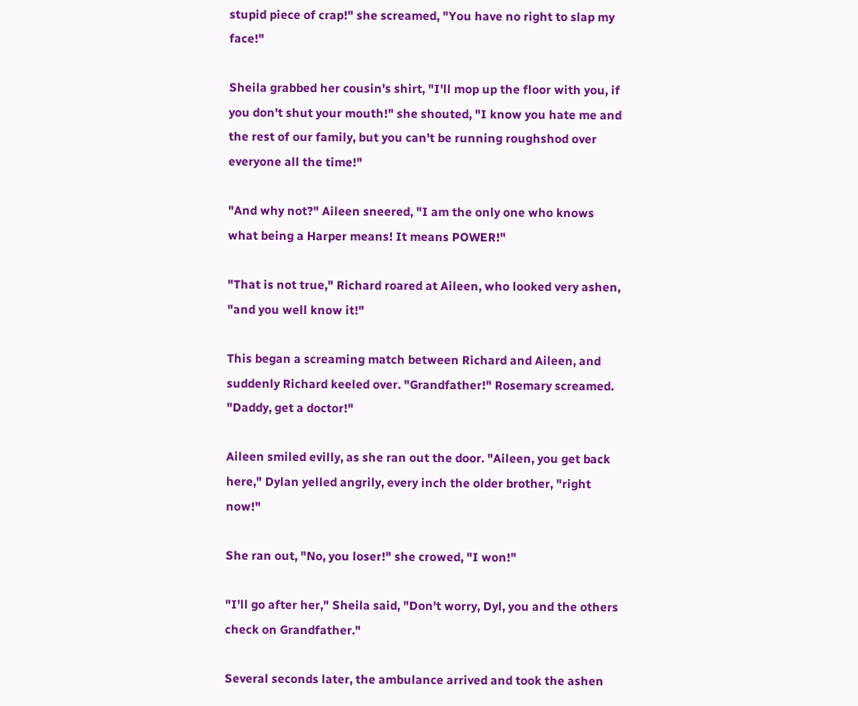stupid piece of crap!" she screamed, "You have no right to slap my face!"

Sheila grabbed her cousin's shirt, "I'll mop up the floor with you, if you don't shut your mouth!" she shouted, "I know you hate me and the rest of our family, but you can't be running roughshod over everyone all the time!"

"And why not?" Aileen sneered, "I am the only one who knows what being a Harper means! It means POWER!"

"That is not true," Richard roared at Aileen, who looked very ashen, "and you well know it!"

This began a screaming match between Richard and Aileen, and suddenly Richard keeled over. "Grandfather!" Rosemary screamed. "Daddy, get a doctor!"

Aileen smiled evilly, as she ran out the door. "Aileen, you get back here," Dylan yelled angrily, every inch the older brother, "right now!"

She ran out, "No, you loser!" she crowed, "I won!"

"I'll go after her," Sheila said, "Don't worry, Dyl, you and the others check on Grandfather."

Several seconds later, the ambulance arrived and took the ashen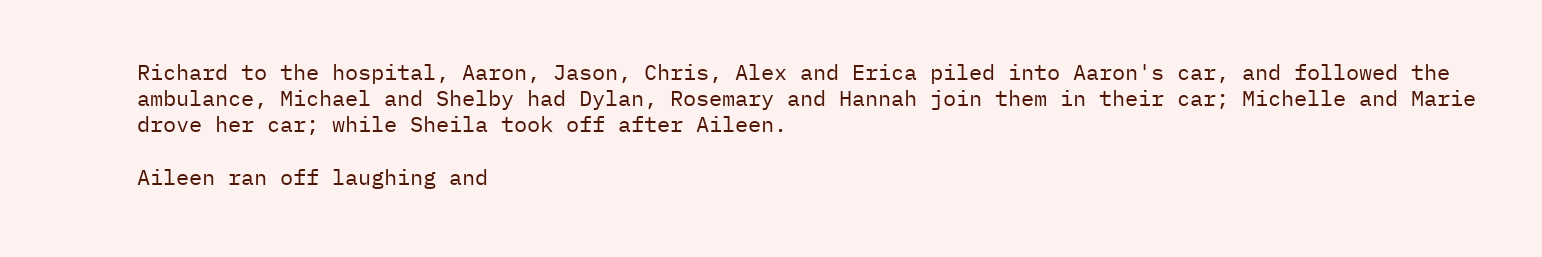Richard to the hospital, Aaron, Jason, Chris, Alex and Erica piled into Aaron's car, and followed the ambulance, Michael and Shelby had Dylan, Rosemary and Hannah join them in their car; Michelle and Marie drove her car; while Sheila took off after Aileen.

Aileen ran off laughing and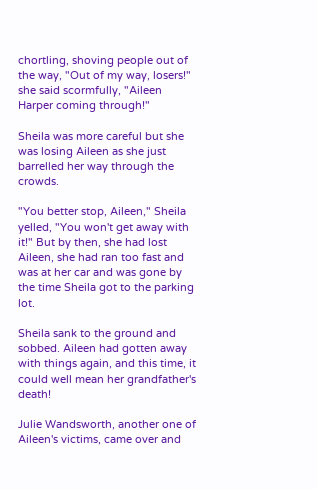chortling, shoving people out of the way, "Out of my way, losers!" she said scormfully, "Aileen Harper coming through!"

Sheila was more careful but she was losing Aileen as she just barrelled her way through the crowds.

"You better stop, Aileen," Sheila yelled, "You won't get away with it!" But by then, she had lost Aileen, she had ran too fast and was at her car and was gone by the time Sheila got to the parking lot.

Sheila sank to the ground and sobbed. Aileen had gotten away with things again, and this time, it could well mean her grandfather's death!

Julie Wandsworth, another one of Aileen's victims, came over and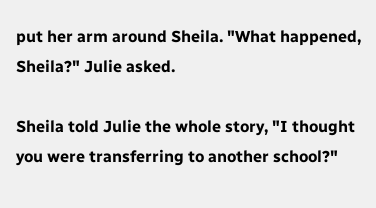put her arm around Sheila. "What happened, Sheila?" Julie asked.

Sheila told Julie the whole story, "I thought you were transferring to another school?"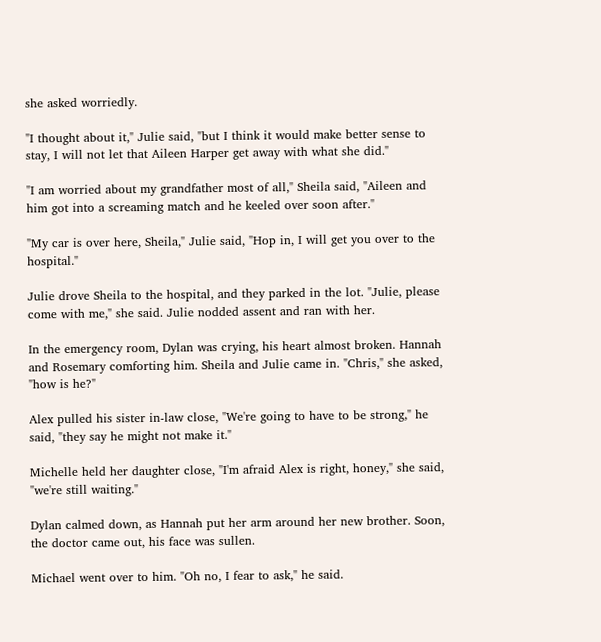she asked worriedly.

"I thought about it," Julie said, "but I think it would make better sense to stay, I will not let that Aileen Harper get away with what she did."

"I am worried about my grandfather most of all," Sheila said, "Aileen and him got into a screaming match and he keeled over soon after."

"My car is over here, Sheila," Julie said, "Hop in, I will get you over to the hospital."

Julie drove Sheila to the hospital, and they parked in the lot. "Julie, please come with me," she said. Julie nodded assent and ran with her.

In the emergency room, Dylan was crying, his heart almost broken. Hannah and Rosemary comforting him. Sheila and Julie came in. "Chris," she asked, "how is he?"

Alex pulled his sister in-law close, "We're going to have to be strong," he said, "they say he might not make it."

Michelle held her daughter close, "I'm afraid Alex is right, honey," she said, "we're still waiting."

Dylan calmed down, as Hannah put her arm around her new brother. Soon, the doctor came out, his face was sullen.

Michael went over to him. "Oh no, I fear to ask," he said.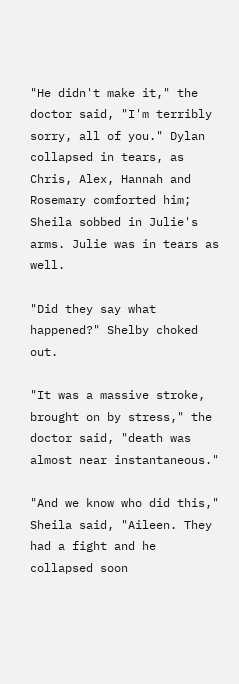"He didn't make it," the doctor said, "I'm terribly sorry, all of you." Dylan collapsed in tears, as Chris, Alex, Hannah and Rosemary comforted him; Sheila sobbed in Julie's arms. Julie was in tears as well.

"Did they say what happened?" Shelby choked out.

"It was a massive stroke, brought on by stress," the doctor said, "death was almost near instantaneous."

"And we know who did this," Sheila said, "Aileen. They had a fight and he collapsed soon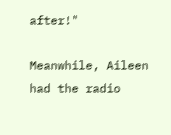after!"

Meanwhile, Aileen had the radio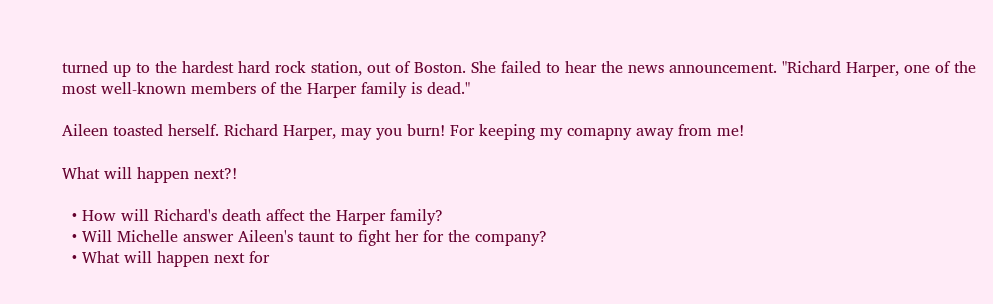turned up to the hardest hard rock station, out of Boston. She failed to hear the news announcement. "Richard Harper, one of the most well-known members of the Harper family is dead."

Aileen toasted herself. Richard Harper, may you burn! For keeping my comapny away from me!

What will happen next?!

  • How will Richard's death affect the Harper family?
  • Will Michelle answer Aileen's taunt to fight her for the company?
  • What will happen next for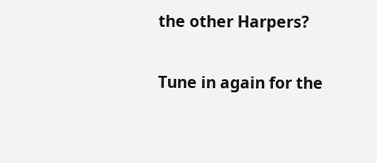the other Harpers?

Tune in again for the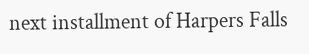next installment of Harpers Falls